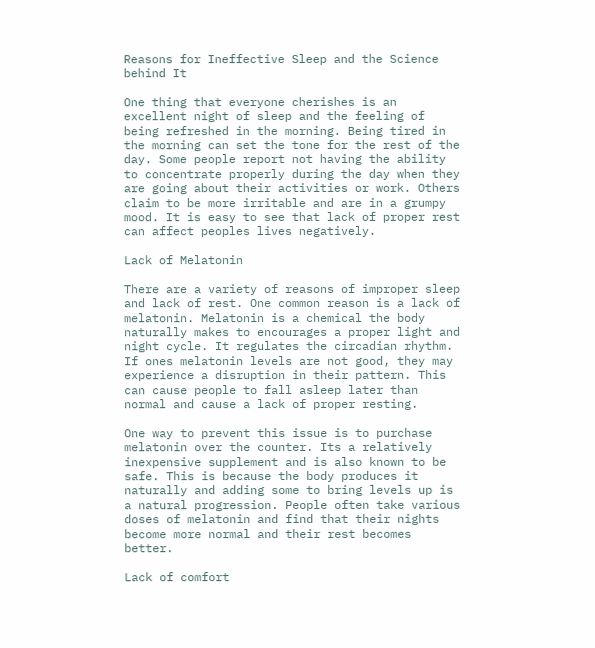Reasons for Ineffective Sleep and the Science behind It

One thing that everyone cherishes is an excellent night of sleep and the feeling of being refreshed in the morning. Being tired in the morning can set the tone for the rest of the day. Some people report not having the ability to concentrate properly during the day when they are going about their activities or work. Others claim to be more irritable and are in a grumpy mood. It is easy to see that lack of proper rest can affect peoples lives negatively.

Lack of Melatonin

There are a variety of reasons of improper sleep and lack of rest. One common reason is a lack of melatonin. Melatonin is a chemical the body naturally makes to encourages a proper light and night cycle. It regulates the circadian rhythm. If ones melatonin levels are not good, they may experience a disruption in their pattern. This can cause people to fall asleep later than normal and cause a lack of proper resting.

One way to prevent this issue is to purchase melatonin over the counter. Its a relatively inexpensive supplement and is also known to be safe. This is because the body produces it naturally and adding some to bring levels up is a natural progression. People often take various doses of melatonin and find that their nights become more normal and their rest becomes better.

Lack of comfort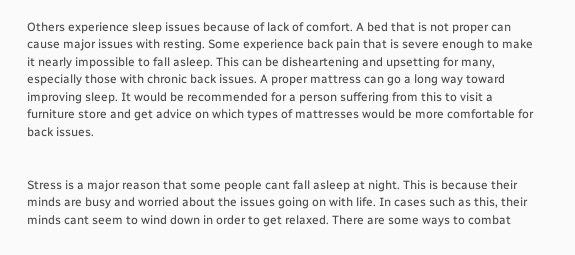Others experience sleep issues because of lack of comfort. A bed that is not proper can cause major issues with resting. Some experience back pain that is severe enough to make it nearly impossible to fall asleep. This can be disheartening and upsetting for many, especially those with chronic back issues. A proper mattress can go a long way toward improving sleep. It would be recommended for a person suffering from this to visit a furniture store and get advice on which types of mattresses would be more comfortable for back issues.


Stress is a major reason that some people cant fall asleep at night. This is because their minds are busy and worried about the issues going on with life. In cases such as this, their minds cant seem to wind down in order to get relaxed. There are some ways to combat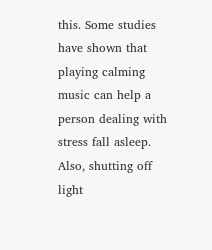this. Some studies have shown that playing calming music can help a person dealing with stress fall asleep. Also, shutting off light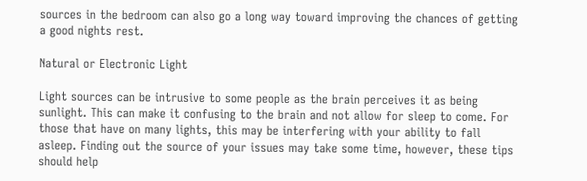sources in the bedroom can also go a long way toward improving the chances of getting a good nights rest.

Natural or Electronic Light

Light sources can be intrusive to some people as the brain perceives it as being sunlight. This can make it confusing to the brain and not allow for sleep to come. For those that have on many lights, this may be interfering with your ability to fall asleep. Finding out the source of your issues may take some time, however, these tips should help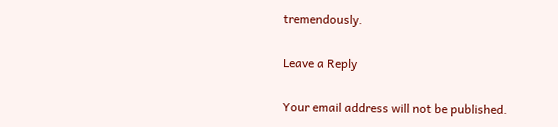tremendously.

Leave a Reply

Your email address will not be published.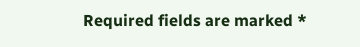Required fields are marked *